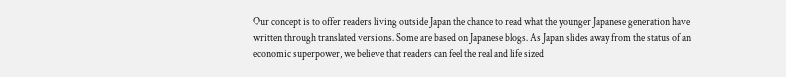Our concept is to offer readers living outside Japan the chance to read what the younger Japanese generation have written through translated versions. Some are based on Japanese blogs. As Japan slides away from the status of an economic superpower, we believe that readers can feel the real and life sized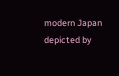modern Japan depicted by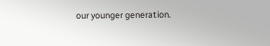our younger generation.